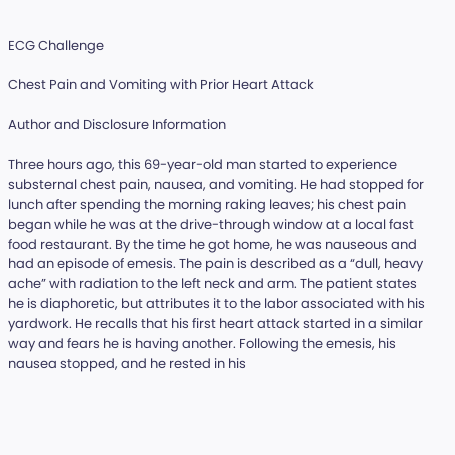ECG Challenge

Chest Pain and Vomiting with Prior Heart Attack

Author and Disclosure Information

Three hours ago, this 69-year-old man started to experience substernal chest pain, nausea, and vomiting. He had stopped for lunch after spending the morning raking leaves; his chest pain began while he was at the drive-through window at a local fast food restaurant. By the time he got home, he was nauseous and had an episode of emesis. The pain is described as a “dull, heavy ache” with radiation to the left neck and arm. The patient states he is diaphoretic, but attributes it to the labor associated with his yardwork. He recalls that his first heart attack started in a similar way and fears he is having another. Following the emesis, his nausea stopped, and he rested in his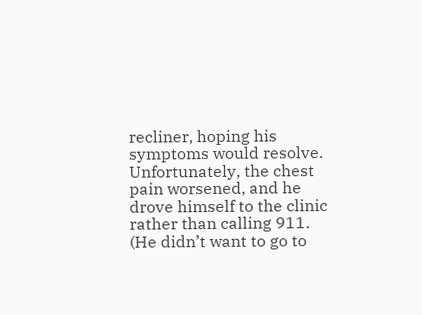recliner, hoping his symptoms would resolve. Unfortunately, the chest pain worsened, and he drove himself to the clinic rather than calling 911. (He didn’t want to go to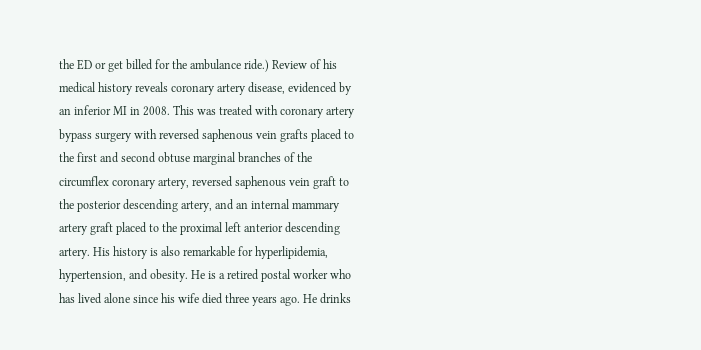the ED or get billed for the ambulance ride.) Review of his medical history reveals coronary artery disease, evidenced by an inferior MI in 2008. This was treated with coronary artery bypass surgery with reversed saphenous vein grafts placed to the first and second obtuse marginal branches of the circumflex coronary artery, reversed saphenous vein graft to the posterior descending artery, and an internal mammary artery graft placed to the proximal left anterior descending artery. His history is also remarkable for hyperlipidemia, hypertension, and obesity. He is a retired postal worker who has lived alone since his wife died three years ago. He drinks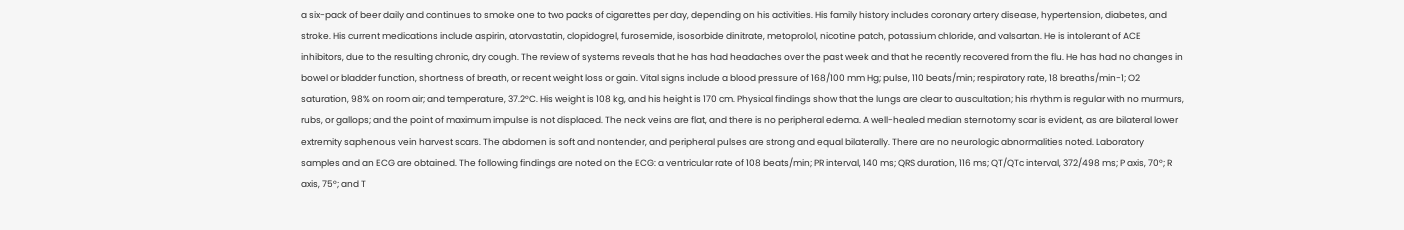a six-pack of beer daily and continues to smoke one to two packs of cigarettes per day, depending on his activities. His family history includes coronary artery disease, hypertension, diabetes, and stroke. His current medications include aspirin, atorvastatin, clopidogrel, furosemide, isosorbide dinitrate, metoprolol, nicotine patch, potassium chloride, and valsartan. He is intolerant of ACE inhibitors, due to the resulting chronic, dry cough. The review of systems reveals that he has had headaches over the past week and that he recently recovered from the flu. He has had no changes in bowel or bladder function, shortness of breath, or recent weight loss or gain. Vital signs include a blood pressure of 168/100 mm Hg; pulse, 110 beats/min; respiratory rate, 18 breaths/min-1; O2 saturation, 98% on room air; and temperature, 37.2°C. His weight is 108 kg, and his height is 170 cm. Physical findings show that the lungs are clear to auscultation; his rhythm is regular with no murmurs, rubs, or gallops; and the point of maximum impulse is not displaced. The neck veins are flat, and there is no peripheral edema. A well-healed median sternotomy scar is evident, as are bilateral lower extremity saphenous vein harvest scars. The abdomen is soft and nontender, and peripheral pulses are strong and equal bilaterally. There are no neurologic abnormalities noted. Laboratory samples and an ECG are obtained. The following findings are noted on the ECG: a ventricular rate of 108 beats/min; PR interval, 140 ms; QRS duration, 116 ms; QT/QTc interval, 372/498 ms; P axis, 70°; R axis, 75°; and T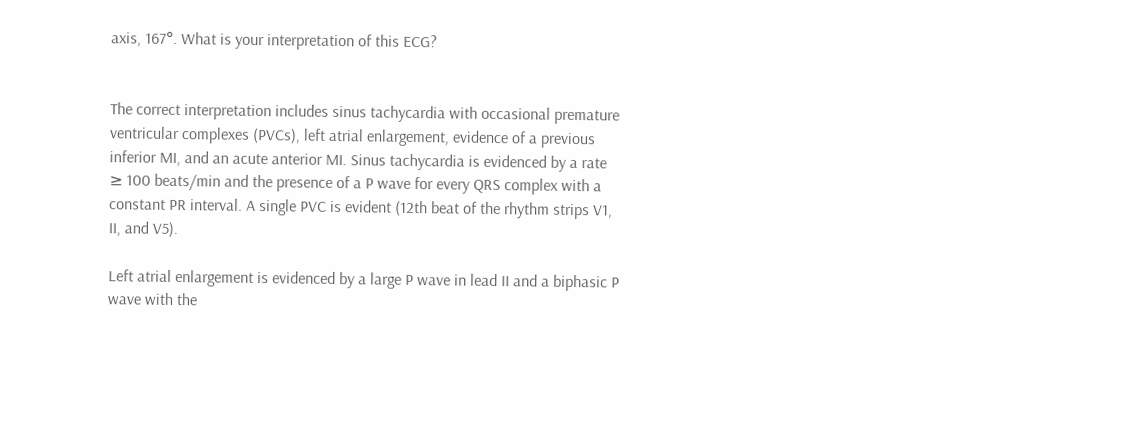axis, 167°. What is your interpretation of this ECG?


The correct interpretation includes sinus tachycardia with occasional premature ventricular complexes (PVCs), left atrial enlargement, evidence of a previous inferior MI, and an acute anterior MI. Sinus tachycardia is evidenced by a rate ≥ 100 beats/min and the presence of a P wave for every QRS complex with a constant PR interval. A single PVC is evident (12th beat of the rhythm strips V1, II, and V5).

Left atrial enlargement is evidenced by a large P wave in lead II and a biphasic P wave with the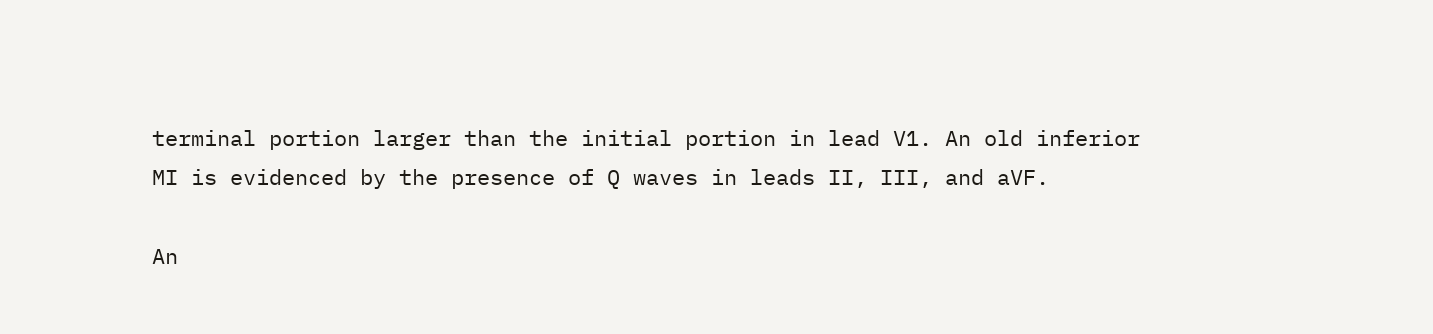terminal portion larger than the initial portion in lead V1. An old inferior MI is evidenced by the presence of Q waves in leads II, III, and aVF.

An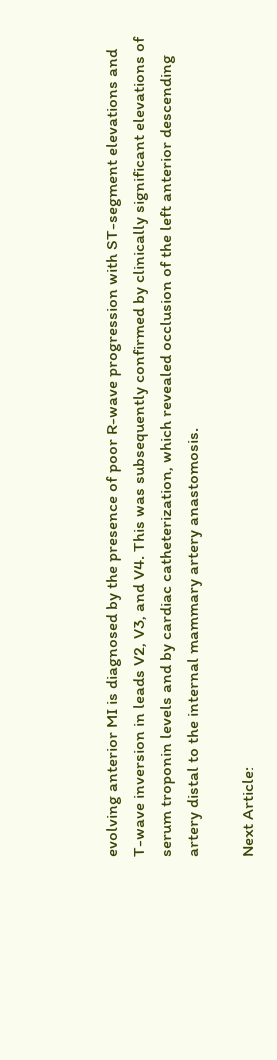evolving anterior MI is diagnosed by the presence of poor R-wave progression with ST-segment elevations and T-wave inversion in leads V2, V3, and V4. This was subsequently confirmed by clinically significant elevations of serum troponin levels and by cardiac catheterization, which revealed occlusion of the left anterior descending artery distal to the internal mammary artery anastomosis.

Next Article: